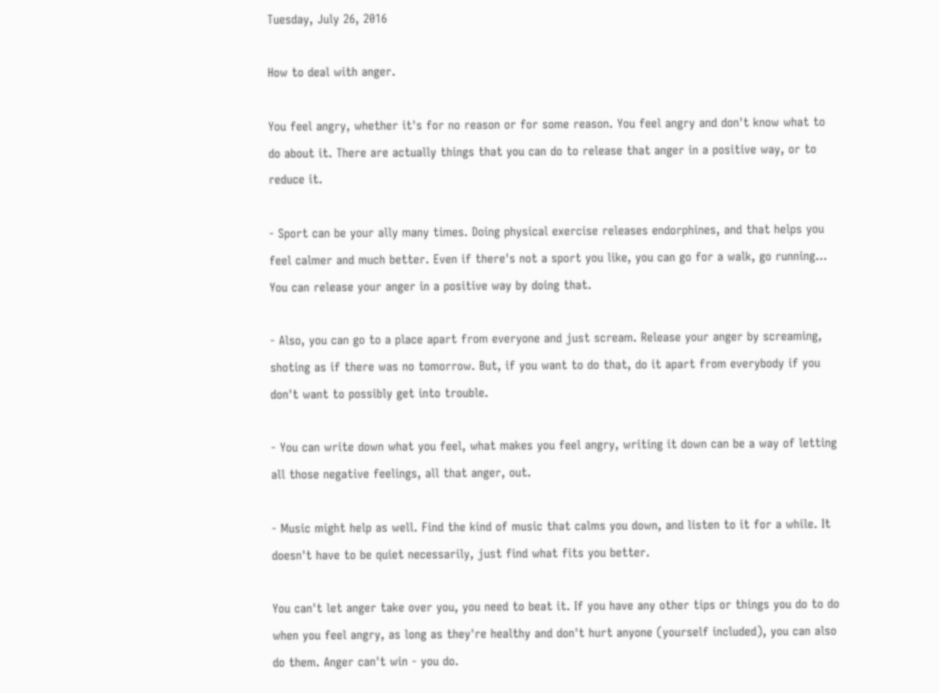Tuesday, July 26, 2016

How to deal with anger.

You feel angry, whether it's for no reason or for some reason. You feel angry and don't know what to do about it. There are actually things that you can do to release that anger in a positive way, or to reduce it.

- Sport can be your ally many times. Doing physical exercise releases endorphines, and that helps you feel calmer and much better. Even if there's not a sport you like, you can go for a walk, go running... You can release your anger in a positive way by doing that.

- Also, you can go to a place apart from everyone and just scream. Release your anger by screaming, shoting as if there was no tomorrow. But, if you want to do that, do it apart from everybody if you don't want to possibly get into trouble.

- You can write down what you feel, what makes you feel angry, writing it down can be a way of letting all those negative feelings, all that anger, out.

- Music might help as well. Find the kind of music that calms you down, and listen to it for a while. It doesn't have to be quiet necessarily, just find what fits you better.

You can't let anger take over you, you need to beat it. If you have any other tips or things you do to do when you feel angry, as long as they're healthy and don't hurt anyone (yourself included), you can also do them. Anger can't win - you do.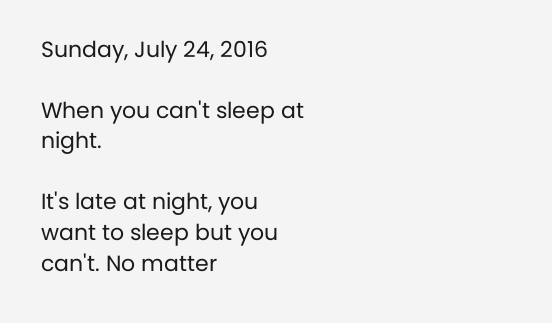Sunday, July 24, 2016

When you can't sleep at night.

It's late at night, you want to sleep but you can't. No matter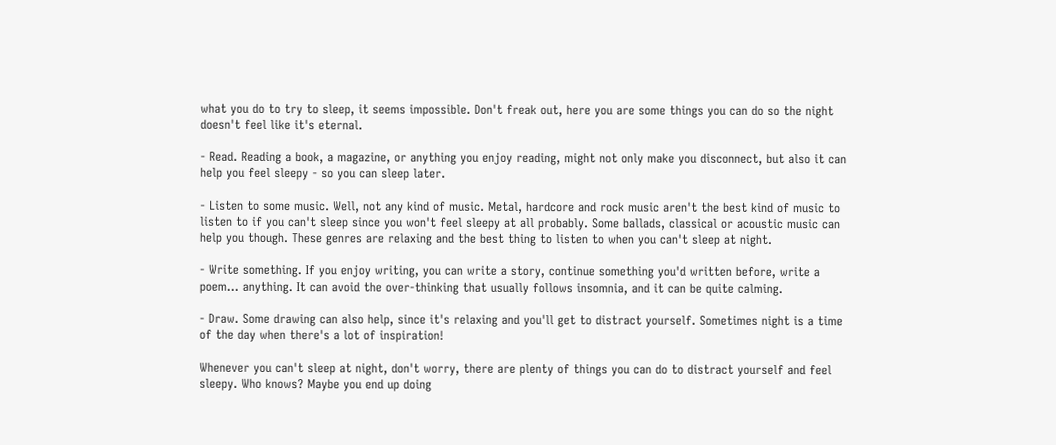what you do to try to sleep, it seems impossible. Don't freak out, here you are some things you can do so the night doesn't feel like it's eternal.

- Read. Reading a book, a magazine, or anything you enjoy reading, might not only make you disconnect, but also it can help you feel sleepy - so you can sleep later.

- Listen to some music. Well, not any kind of music. Metal, hardcore and rock music aren't the best kind of music to listen to if you can't sleep since you won't feel sleepy at all probably. Some ballads, classical or acoustic music can help you though. These genres are relaxing and the best thing to listen to when you can't sleep at night.

- Write something. If you enjoy writing, you can write a story, continue something you'd written before, write a poem... anything. It can avoid the over-thinking that usually follows insomnia, and it can be quite calming.

- Draw. Some drawing can also help, since it's relaxing and you'll get to distract yourself. Sometimes night is a time of the day when there's a lot of inspiration!

Whenever you can't sleep at night, don't worry, there are plenty of things you can do to distract yourself and feel sleepy. Who knows? Maybe you end up doing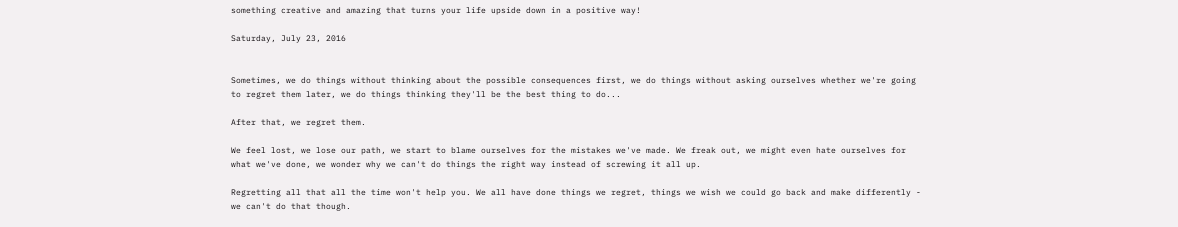something creative and amazing that turns your life upside down in a positive way!

Saturday, July 23, 2016


Sometimes, we do things without thinking about the possible consequences first, we do things without asking ourselves whether we're going to regret them later, we do things thinking they'll be the best thing to do...

After that, we regret them.

We feel lost, we lose our path, we start to blame ourselves for the mistakes we've made. We freak out, we might even hate ourselves for what we've done, we wonder why we can't do things the right way instead of screwing it all up.

Regretting all that all the time won't help you. We all have done things we regret, things we wish we could go back and make differently - we can't do that though.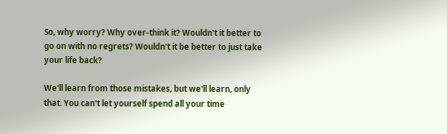So, why worry? Why over-think it? Wouldn't it better to go on with no regrets? Wouldn't it be better to just take your life back?

We'll learn from those mistakes, but we'll learn, only that. You can't let yourself spend all your time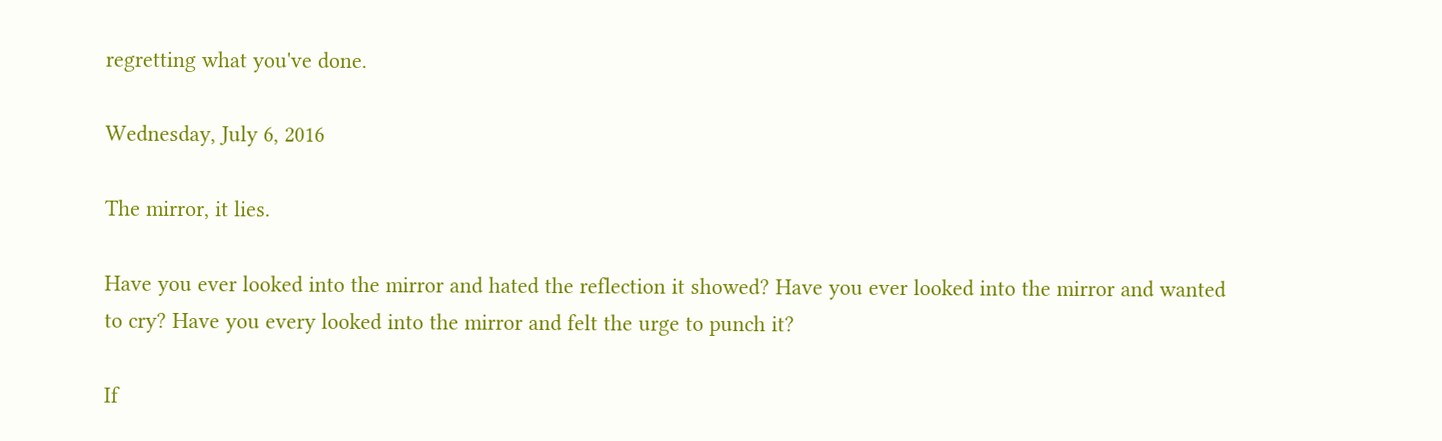regretting what you've done.

Wednesday, July 6, 2016

The mirror, it lies.

Have you ever looked into the mirror and hated the reflection it showed? Have you ever looked into the mirror and wanted to cry? Have you every looked into the mirror and felt the urge to punch it?

If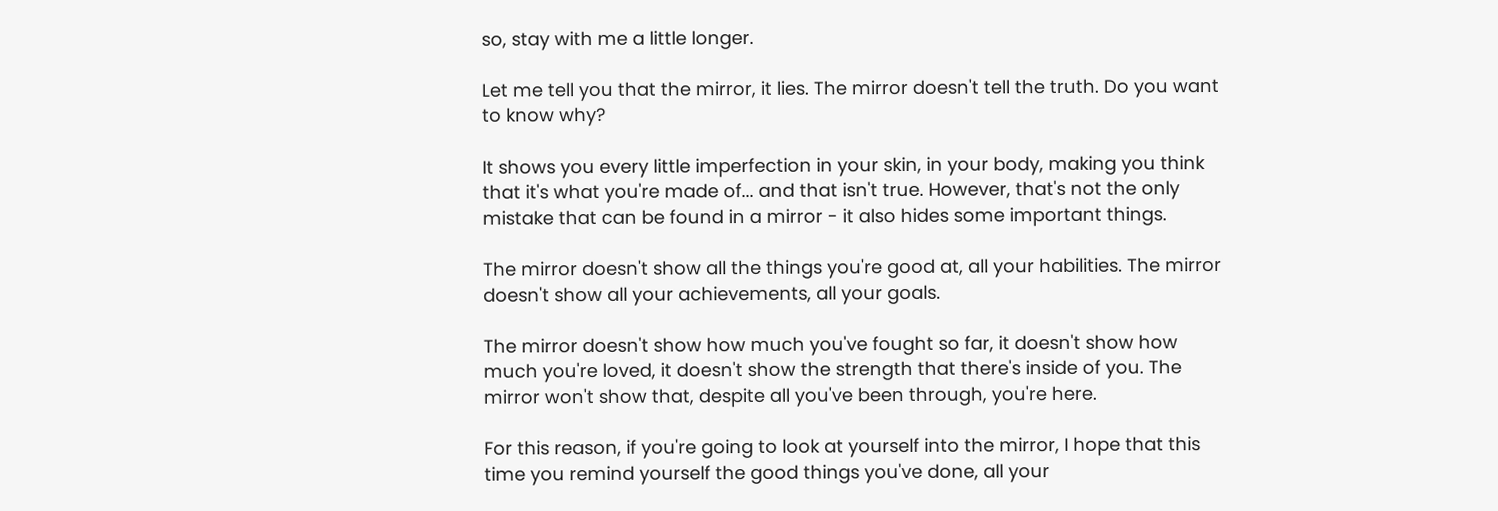so, stay with me a little longer.

Let me tell you that the mirror, it lies. The mirror doesn't tell the truth. Do you want to know why?

It shows you every little imperfection in your skin, in your body, making you think that it's what you're made of... and that isn't true. However, that's not the only mistake that can be found in a mirror - it also hides some important things.

The mirror doesn't show all the things you're good at, all your habilities. The mirror doesn't show all your achievements, all your goals.

The mirror doesn't show how much you've fought so far, it doesn't show how much you're loved, it doesn't show the strength that there's inside of you. The mirror won't show that, despite all you've been through, you're here.

For this reason, if you're going to look at yourself into the mirror, I hope that this time you remind yourself the good things you've done, all your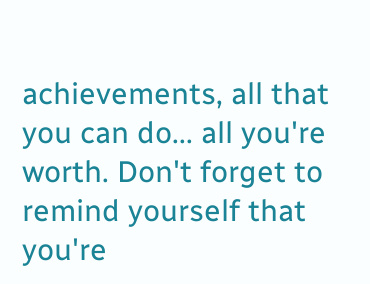achievements, all that you can do... all you're worth. Don't forget to remind yourself that you're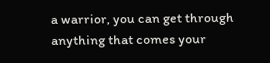a warrior, you can get through anything that comes your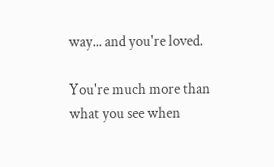way... and you're loved.

You're much more than what you see when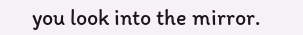you look into the mirror.